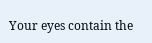Your eyes contain the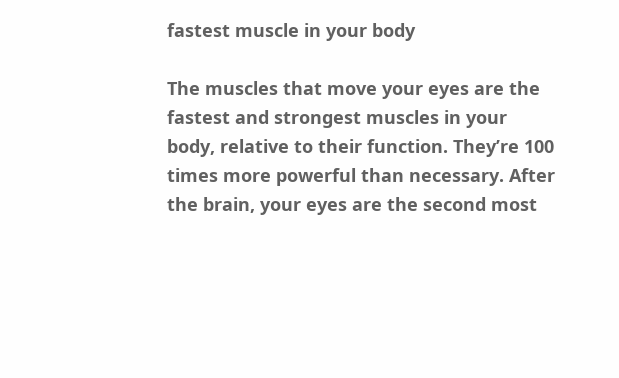fastest muscle in your body

The muscles that move your eyes are the fastest and strongest muscles in your body, relative to their function. They’re 100 times more powerful than necessary. After the brain, your eyes are the second most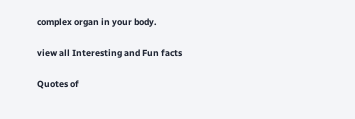complex organ in your body.

view all Interesting and Fun facts

Quotes of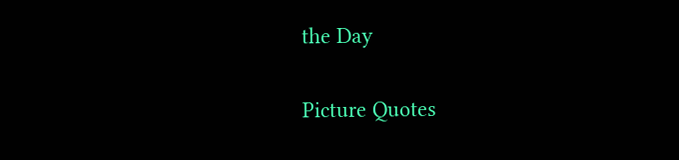the Day

Picture Quotes